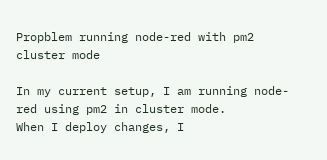Propblem running node-red with pm2 cluster mode

In my current setup, I am running node-red using pm2 in cluster mode.
When I deploy changes, I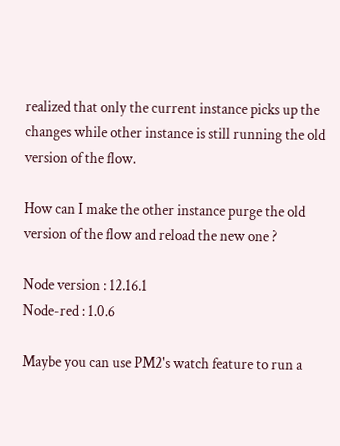realized that only the current instance picks up the changes while other instance is still running the old version of the flow.

How can I make the other instance purge the old version of the flow and reload the new one ?

Node version : 12.16.1
Node-red : 1.0.6

Maybe you can use PM2's watch feature to run a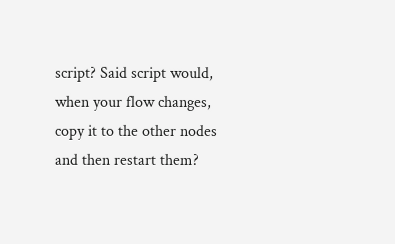script? Said script would, when your flow changes, copy it to the other nodes and then restart them?